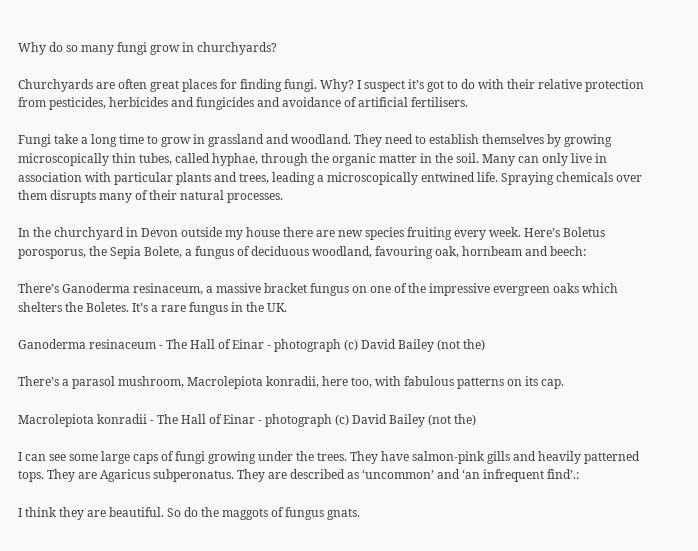Why do so many fungi grow in churchyards?

Churchyards are often great places for finding fungi. Why? I suspect it’s got to do with their relative protection from pesticides, herbicides and fungicides and avoidance of artificial fertilisers.

Fungi take a long time to grow in grassland and woodland. They need to establish themselves by growing microscopically thin tubes, called hyphae, through the organic matter in the soil. Many can only live in association with particular plants and trees, leading a microscopically entwined life. Spraying chemicals over them disrupts many of their natural processes.

In the churchyard in Devon outside my house there are new species fruiting every week. Here’s Boletus porosporus, the Sepia Bolete, a fungus of deciduous woodland, favouring oak, hornbeam and beech:

There’s Ganoderma resinaceum, a massive bracket fungus on one of the impressive evergreen oaks which shelters the Boletes. It’s a rare fungus in the UK.

Ganoderma resinaceum - The Hall of Einar - photograph (c) David Bailey (not the)

There’s a parasol mushroom, Macrolepiota konradii, here too, with fabulous patterns on its cap.

Macrolepiota konradii - The Hall of Einar - photograph (c) David Bailey (not the)

I can see some large caps of fungi growing under the trees. They have salmon-pink gills and heavily patterned tops. They are Agaricus subperonatus. They are described as ‘uncommon’ and ‘an infrequent find’.:

I think they are beautiful. So do the maggots of fungus gnats.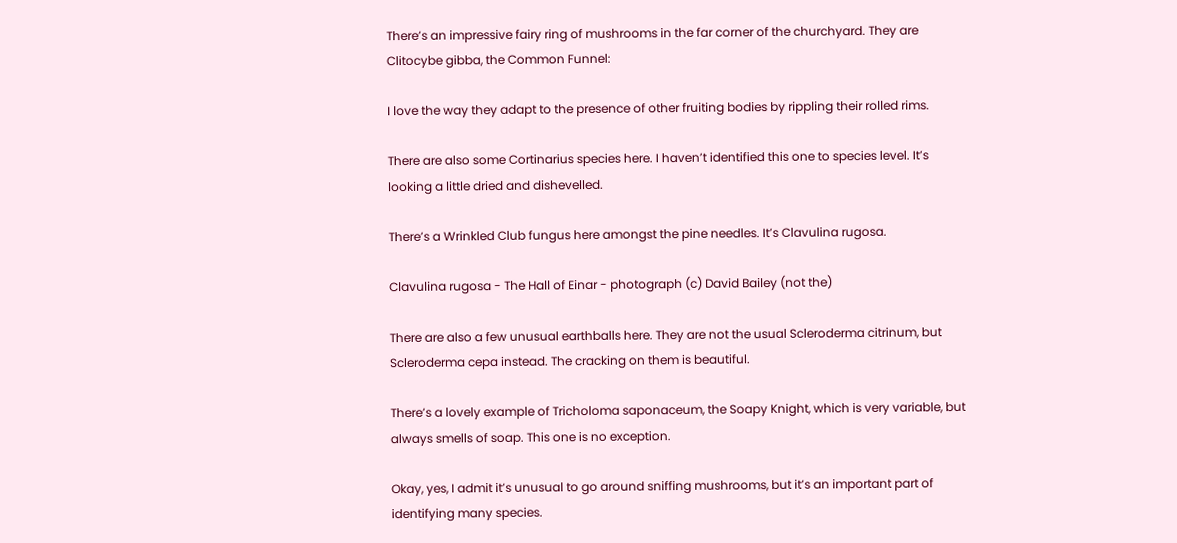There’s an impressive fairy ring of mushrooms in the far corner of the churchyard. They are Clitocybe gibba, the Common Funnel:

I love the way they adapt to the presence of other fruiting bodies by rippling their rolled rims.

There are also some Cortinarius species here. I haven’t identified this one to species level. It’s looking a little dried and dishevelled.

There’s a Wrinkled Club fungus here amongst the pine needles. It’s Clavulina rugosa.

Clavulina rugosa - The Hall of Einar - photograph (c) David Bailey (not the)

There are also a few unusual earthballs here. They are not the usual Scleroderma citrinum, but Scleroderma cepa instead. The cracking on them is beautiful.

There’s a lovely example of Tricholoma saponaceum, the Soapy Knight, which is very variable, but always smells of soap. This one is no exception.

Okay, yes, I admit it’s unusual to go around sniffing mushrooms, but it’s an important part of identifying many species.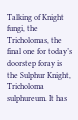Talking of Knight fungi, the Tricholomas, the final one for today’s doorstep foray is the Sulphur Knight, Tricholoma sulphureum. It has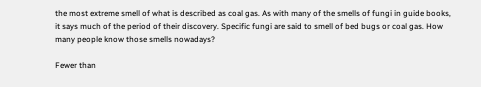the most extreme smell of what is described as coal gas. As with many of the smells of fungi in guide books, it says much of the period of their discovery. Specific fungi are said to smell of bed bugs or coal gas. How many people know those smells nowadays?

Fewer than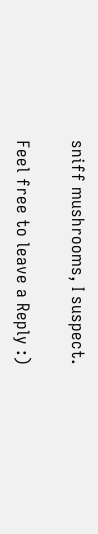sniff mushrooms, I suspect.

Feel free to leave a Reply :)